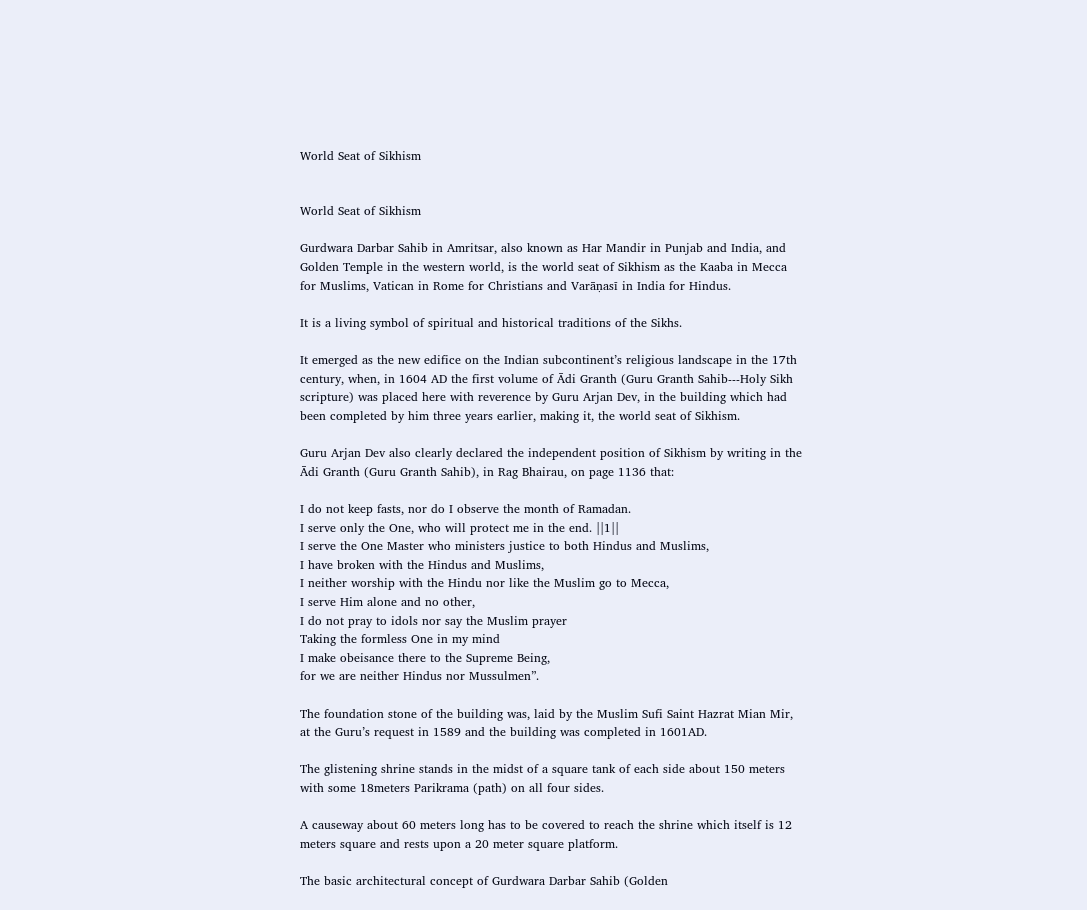World Seat of Sikhism


World Seat of Sikhism

Gurdwara Darbar Sahib in Amritsar, also known as Har Mandir in Punjab and India, and Golden Temple in the western world, is the world seat of Sikhism as the Kaaba in Mecca for Muslims, Vatican in Rome for Christians and Varāṇasī in India for Hindus.

It is a living symbol of spiritual and historical traditions of the Sikhs.

It emerged as the new edifice on the Indian subcontinent’s religious landscape in the 17th century, when, in 1604 AD the first volume of Ādi Granth (Guru Granth Sahib---Holy Sikh scripture) was placed here with reverence by Guru Arjan Dev, in the building which had been completed by him three years earlier, making it, the world seat of Sikhism.

Guru Arjan Dev also clearly declared the independent position of Sikhism by writing in the Ādi Granth (Guru Granth Sahib), in Rag Bhairau, on page 1136 that:

I do not keep fasts, nor do I observe the month of Ramadan.
I serve only the One, who will protect me in the end. ||1||
I serve the One Master who ministers justice to both Hindus and Muslims,
I have broken with the Hindus and Muslims,
I neither worship with the Hindu nor like the Muslim go to Mecca,
I serve Him alone and no other,
I do not pray to idols nor say the Muslim prayer
Taking the formless One in my mind
I make obeisance there to the Supreme Being,
for we are neither Hindus nor Mussulmen”.

The foundation stone of the building was, laid by the Muslim Sufi Saint Hazrat Mian Mir, at the Guru’s request in 1589 and the building was completed in 1601AD.

The glistening shrine stands in the midst of a square tank of each side about 150 meters with some 18meters Parikrama (path) on all four sides.

A causeway about 60 meters long has to be covered to reach the shrine which itself is 12 meters square and rests upon a 20 meter square platform.

The basic architectural concept of Gurdwara Darbar Sahib (Golden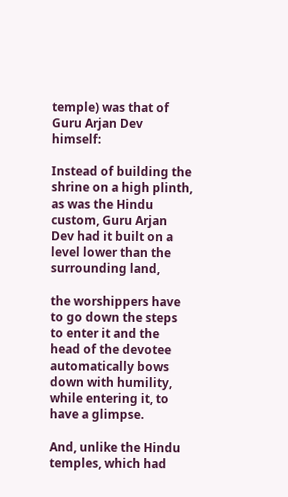temple) was that of Guru Arjan Dev himself:

Instead of building the shrine on a high plinth, as was the Hindu custom, Guru Arjan Dev had it built on a level lower than the surrounding land,

the worshippers have to go down the steps to enter it and the head of the devotee automatically bows down with humility, while entering it, to have a glimpse.

And, unlike the Hindu temples, which had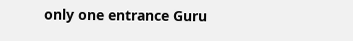only one entrance Guru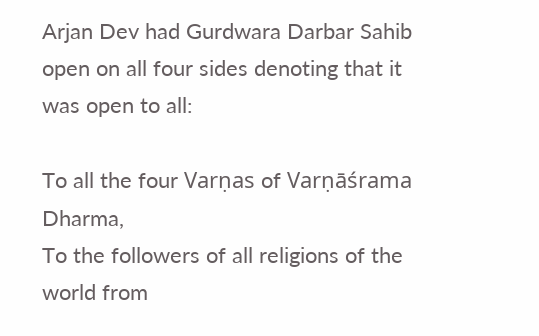Arjan Dev had Gurdwara Darbar Sahib open on all four sides denoting that it was open to all:

To all the four Varṇas of Varṇāśrama Dharma,
To the followers of all religions of the world from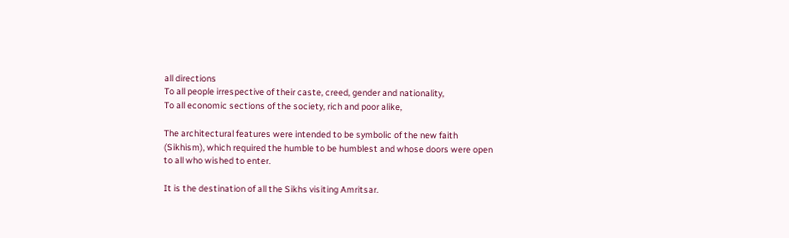all directions
To all people irrespective of their caste, creed, gender and nationality,
To all economic sections of the society, rich and poor alike,

The architectural features were intended to be symbolic of the new faith (Sikhism), which required the humble to be humblest and whose doors were open to all who wished to enter.

It is the destination of all the Sikhs visiting Amritsar.